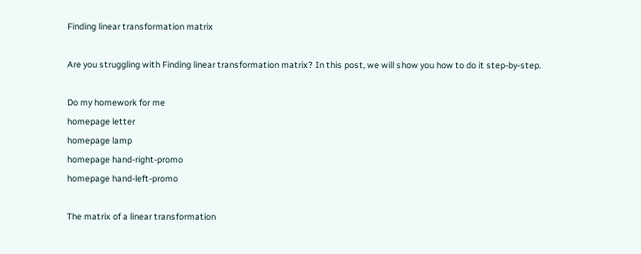Finding linear transformation matrix

Are you struggling with Finding linear transformation matrix? In this post, we will show you how to do it step-by-step.

Do my homework for me
homepage letter
homepage lamp
homepage hand-right-promo
homepage hand-left-promo

The matrix of a linear transformation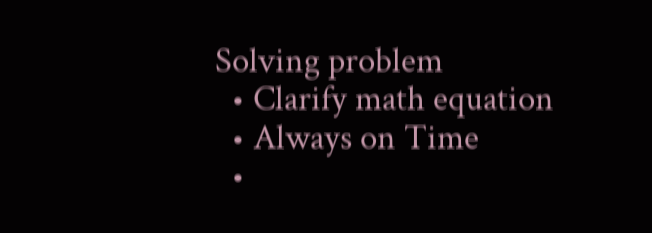Solving problem
  • Clarify math equation
  • Always on Time
  •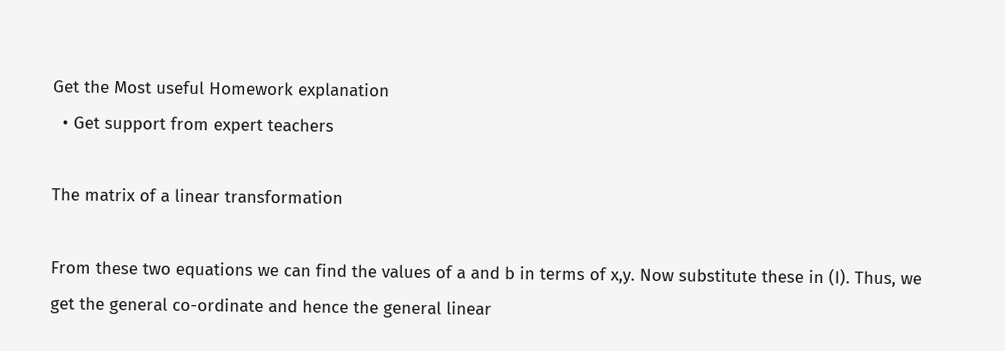Get the Most useful Homework explanation
  • Get support from expert teachers

The matrix of a linear transformation

From these two equations we can find the values of a and b in terms of x,y. Now substitute these in (I). Thus, we get the general co-ordinate and hence the general linear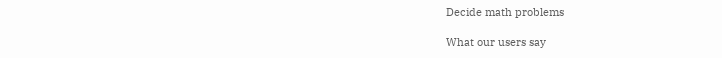Decide math problems

What our users say